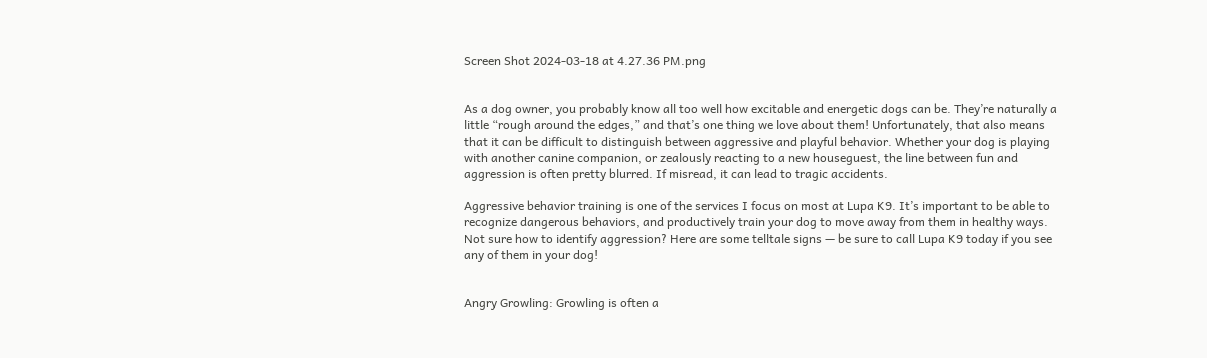Screen Shot 2024-03-18 at 4.27.36 PM.png


As a dog owner, you probably know all too well how excitable and energetic dogs can be. They’re naturally a little “rough around the edges,” and that’s one thing we love about them! Unfortunately, that also means that it can be difficult to distinguish between aggressive and playful behavior. Whether your dog is playing with another canine companion, or zealously reacting to a new houseguest, the line between fun and aggression is often pretty blurred. If misread, it can lead to tragic accidents.

Aggressive behavior training is one of the services I focus on most at Lupa K9. It’s important to be able to recognize dangerous behaviors, and productively train your dog to move away from them in healthy ways. Not sure how to identify aggression? Here are some telltale signs — be sure to call Lupa K9 today if you see any of them in your dog!


Angry Growling: Growling is often a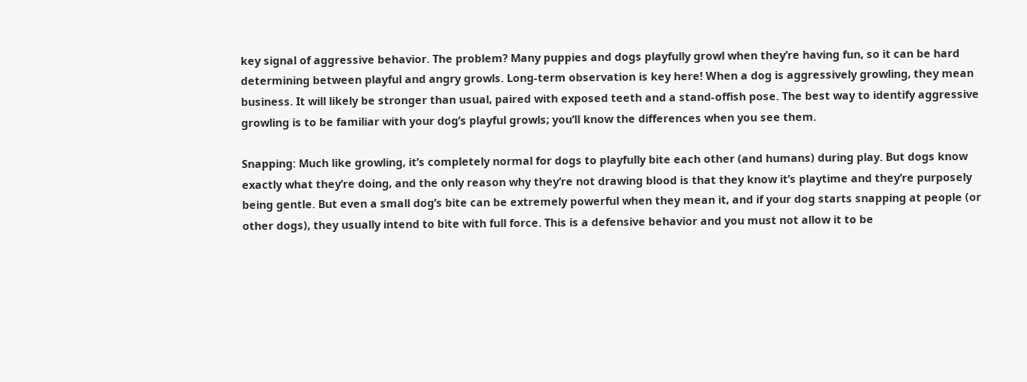key signal of aggressive behavior. The problem? Many puppies and dogs playfully growl when they’re having fun, so it can be hard determining between playful and angry growls. Long-term observation is key here! When a dog is aggressively growling, they mean business. It will likely be stronger than usual, paired with exposed teeth and a stand-offish pose. The best way to identify aggressive growling is to be familiar with your dog’s playful growls; you’ll know the differences when you see them.

Snapping: Much like growling, it’s completely normal for dogs to playfully bite each other (and humans) during play. But dogs know exactly what they’re doing, and the only reason why they’re not drawing blood is that they know it’s playtime and they’re purposely being gentle. But even a small dog’s bite can be extremely powerful when they mean it, and if your dog starts snapping at people (or other dogs), they usually intend to bite with full force. This is a defensive behavior and you must not allow it to be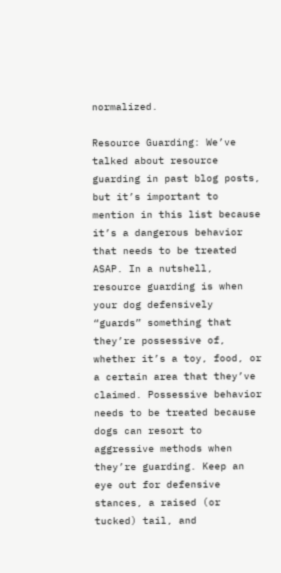normalized.

Resource Guarding: We’ve talked about resource guarding in past blog posts, but it’s important to mention in this list because it’s a dangerous behavior that needs to be treated ASAP. In a nutshell, resource guarding is when your dog defensively “guards” something that they’re possessive of, whether it’s a toy, food, or a certain area that they’ve claimed. Possessive behavior needs to be treated because dogs can resort to aggressive methods when they’re guarding. Keep an eye out for defensive stances, a raised (or tucked) tail, and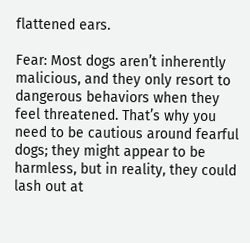flattened ears.

Fear: Most dogs aren’t inherently malicious, and they only resort to dangerous behaviors when they feel threatened. That’s why you need to be cautious around fearful dogs; they might appear to be harmless, but in reality, they could lash out at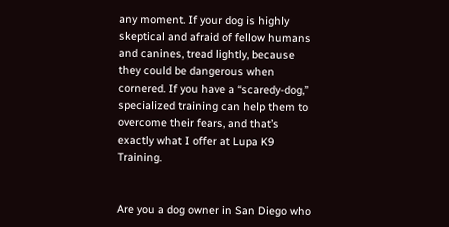any moment. If your dog is highly skeptical and afraid of fellow humans and canines, tread lightly, because they could be dangerous when cornered. If you have a “scaredy-dog,” specialized training can help them to overcome their fears, and that’s exactly what I offer at Lupa K9 Training.


Are you a dog owner in San Diego who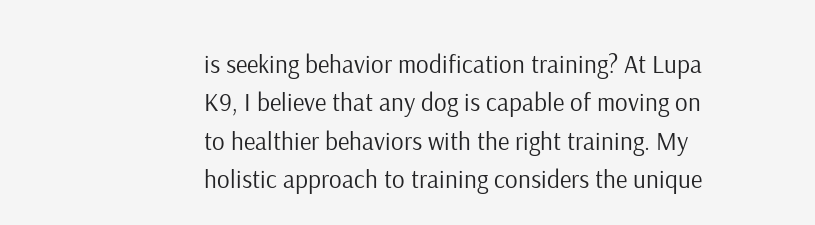is seeking behavior modification training? At Lupa K9, I believe that any dog is capable of moving on to healthier behaviors with the right training. My holistic approach to training considers the unique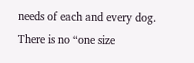needs of each and every dog. There is no “one size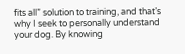fits all” solution to training, and that’s why I seek to personally understand your dog. By knowing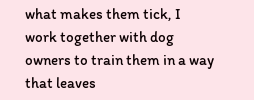what makes them tick, I work together with dog owners to train them in a way that leaves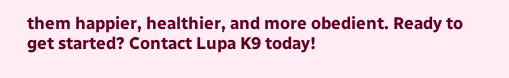them happier, healthier, and more obedient. Ready to get started? Contact Lupa K9 today!